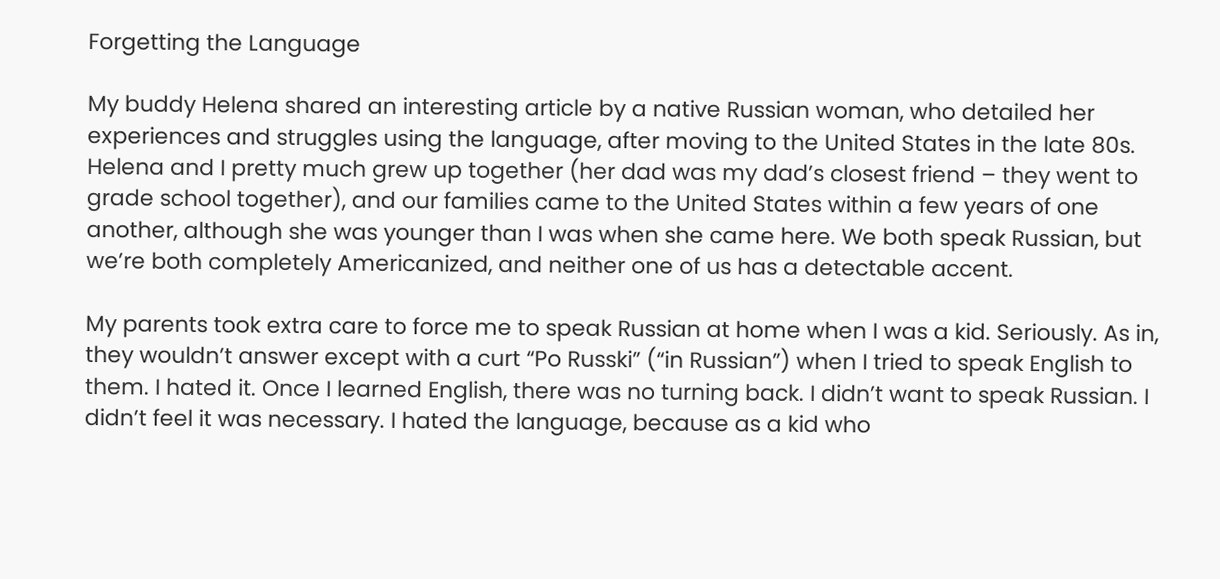Forgetting the Language

My buddy Helena shared an interesting article by a native Russian woman, who detailed her experiences and struggles using the language, after moving to the United States in the late 80s. Helena and I pretty much grew up together (her dad was my dad’s closest friend – they went to grade school together), and our families came to the United States within a few years of one another, although she was younger than I was when she came here. We both speak Russian, but we’re both completely Americanized, and neither one of us has a detectable accent.

My parents took extra care to force me to speak Russian at home when I was a kid. Seriously. As in, they wouldn’t answer except with a curt “Po Russki” (“in Russian”) when I tried to speak English to them. I hated it. Once I learned English, there was no turning back. I didn’t want to speak Russian. I didn’t feel it was necessary. I hated the language, because as a kid who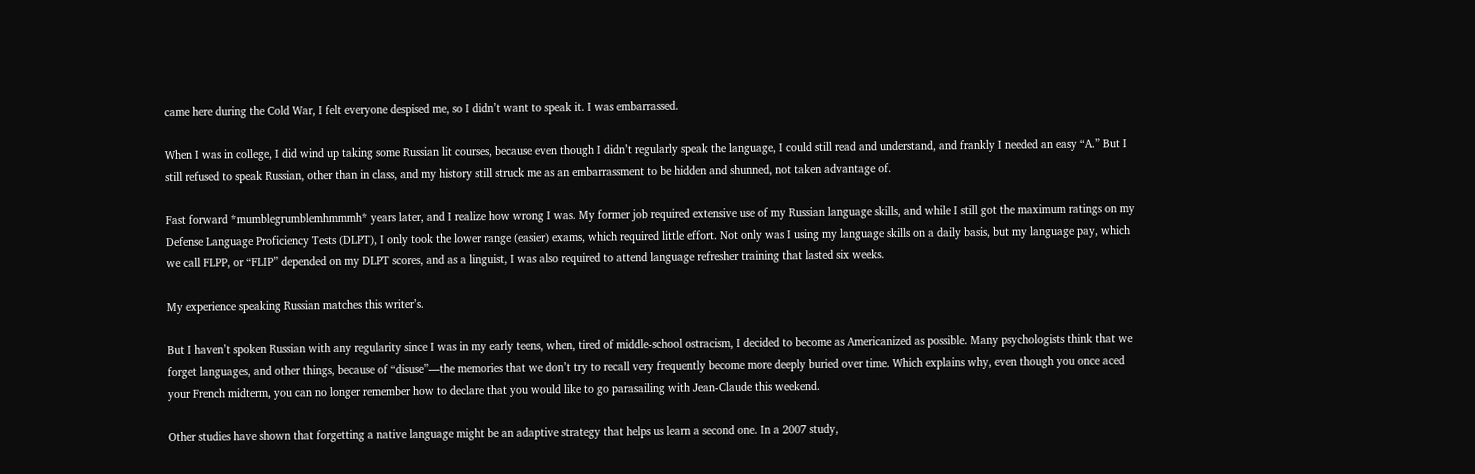came here during the Cold War, I felt everyone despised me, so I didn’t want to speak it. I was embarrassed.

When I was in college, I did wind up taking some Russian lit courses, because even though I didn’t regularly speak the language, I could still read and understand, and frankly I needed an easy “A.” But I still refused to speak Russian, other than in class, and my history still struck me as an embarrassment to be hidden and shunned, not taken advantage of.

Fast forward *mumblegrumblemhmmmh* years later, and I realize how wrong I was. My former job required extensive use of my Russian language skills, and while I still got the maximum ratings on my Defense Language Proficiency Tests (DLPT), I only took the lower range (easier) exams, which required little effort. Not only was I using my language skills on a daily basis, but my language pay, which we call FLPP, or “FLIP” depended on my DLPT scores, and as a linguist, I was also required to attend language refresher training that lasted six weeks.

My experience speaking Russian matches this writer’s.

But I haven’t spoken Russian with any regularity since I was in my early teens, when, tired of middle-school ostracism, I decided to become as Americanized as possible. Many psychologists think that we forget languages, and other things, because of “disuse”—the memories that we don’t try to recall very frequently become more deeply buried over time. Which explains why, even though you once aced your French midterm, you can no longer remember how to declare that you would like to go parasailing with Jean-Claude this weekend.

Other studies have shown that forgetting a native language might be an adaptive strategy that helps us learn a second one. In a 2007 study,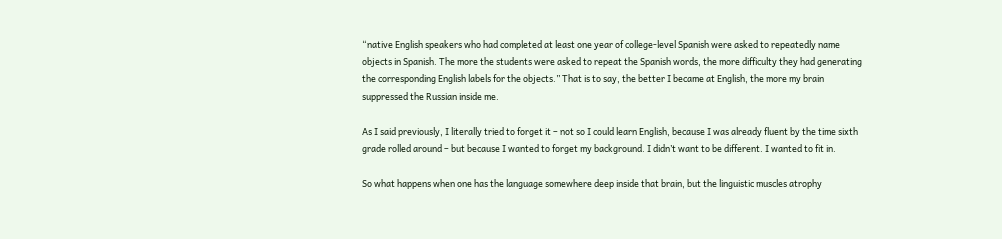“native English speakers who had completed at least one year of college-level Spanish were asked to repeatedly name objects in Spanish. The more the students were asked to repeat the Spanish words, the more difficulty they had generating the corresponding English labels for the objects.” That is to say, the better I became at English, the more my brain suppressed the Russian inside me.

As I said previously, I literally tried to forget it – not so I could learn English, because I was already fluent by the time sixth grade rolled around – but because I wanted to forget my background. I didn’t want to be different. I wanted to fit in.

So what happens when one has the language somewhere deep inside that brain, but the linguistic muscles atrophy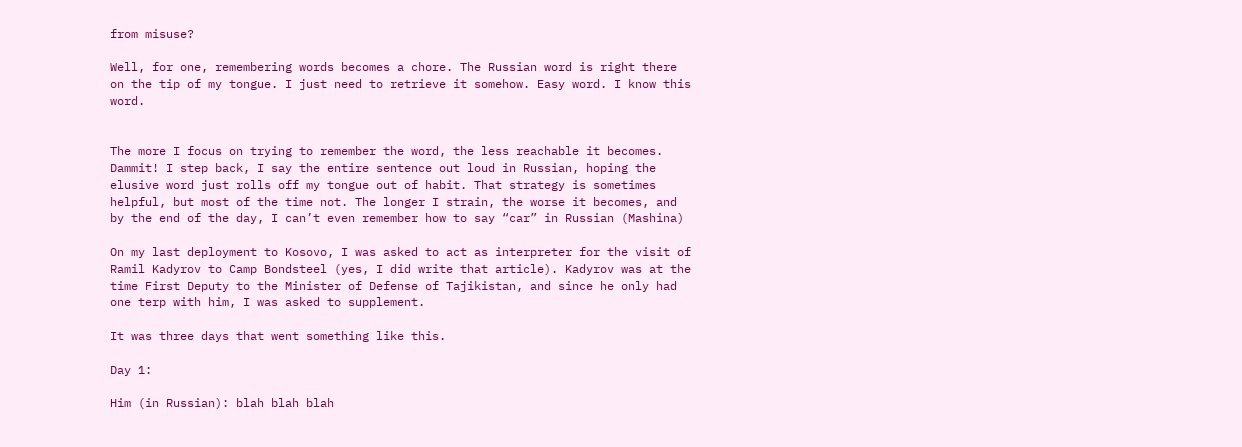from misuse?

Well, for one, remembering words becomes a chore. The Russian word is right there on the tip of my tongue. I just need to retrieve it somehow. Easy word. I know this word.


The more I focus on trying to remember the word, the less reachable it becomes. Dammit! I step back, I say the entire sentence out loud in Russian, hoping the elusive word just rolls off my tongue out of habit. That strategy is sometimes helpful, but most of the time not. The longer I strain, the worse it becomes, and by the end of the day, I can’t even remember how to say “car” in Russian (Mashina)

On my last deployment to Kosovo, I was asked to act as interpreter for the visit of Ramil Kadyrov to Camp Bondsteel (yes, I did write that article). Kadyrov was at the time First Deputy to the Minister of Defense of Tajikistan, and since he only had one terp with him, I was asked to supplement.

It was three days that went something like this.

Day 1:

Him (in Russian): blah blah blah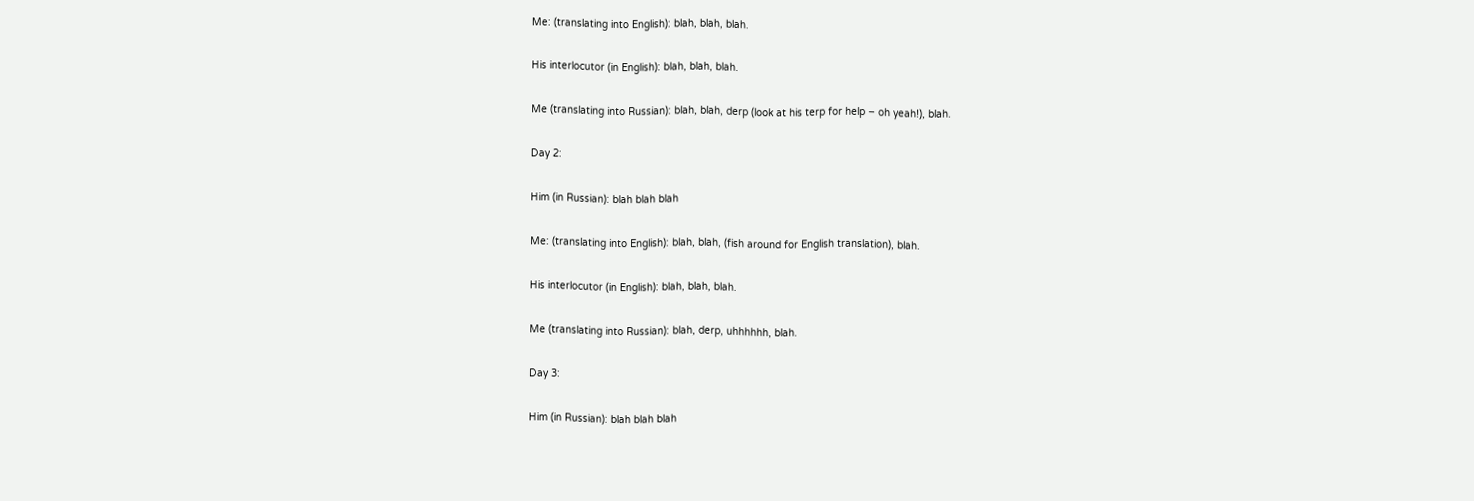Me: (translating into English): blah, blah, blah.

His interlocutor (in English): blah, blah, blah.

Me (translating into Russian): blah, blah, derp (look at his terp for help – oh yeah!), blah.

Day 2:

Him (in Russian): blah blah blah

Me: (translating into English): blah, blah, (fish around for English translation), blah.

His interlocutor (in English): blah, blah, blah.

Me (translating into Russian): blah, derp, uhhhhhh, blah.

Day 3:

Him (in Russian): blah blah blah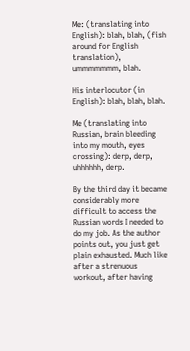Me: (translating into English): blah, blah, (fish around for English translation), ummmmmmm, blah.

His interlocutor (in English): blah, blah, blah.

Me (translating into Russian, brain bleeding into my mouth, eyes crossing): derp, derp, uhhhhhh, derp.

By the third day it became considerably more difficult to access the Russian words I needed to do my job. As the author points out, you just get plain exhausted. Much like after a strenuous workout, after having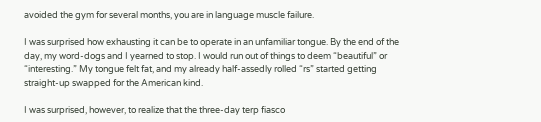avoided the gym for several months, you are in language muscle failure.

I was surprised how exhausting it can be to operate in an unfamiliar tongue. By the end of the day, my word-dogs and I yearned to stop. I would run out of things to deem “beautiful” or “interesting.” My tongue felt fat, and my already half-assedly rolled “rs” started getting straight-up swapped for the American kind.

I was surprised, however, to realize that the three-day terp fiasco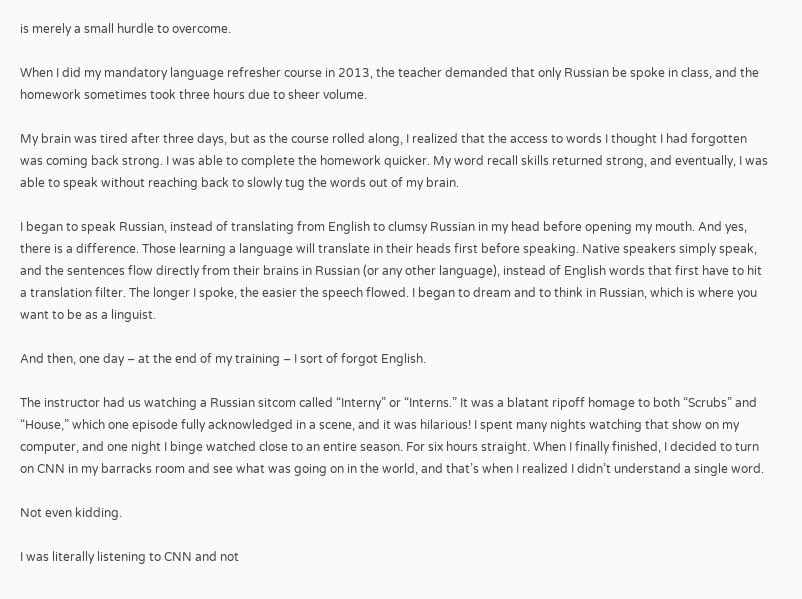is merely a small hurdle to overcome.

When I did my mandatory language refresher course in 2013, the teacher demanded that only Russian be spoke in class, and the homework sometimes took three hours due to sheer volume.

My brain was tired after three days, but as the course rolled along, I realized that the access to words I thought I had forgotten was coming back strong. I was able to complete the homework quicker. My word recall skills returned strong, and eventually, I was able to speak without reaching back to slowly tug the words out of my brain.

I began to speak Russian, instead of translating from English to clumsy Russian in my head before opening my mouth. And yes, there is a difference. Those learning a language will translate in their heads first before speaking. Native speakers simply speak, and the sentences flow directly from their brains in Russian (or any other language), instead of English words that first have to hit a translation filter. The longer I spoke, the easier the speech flowed. I began to dream and to think in Russian, which is where you want to be as a linguist.

And then, one day – at the end of my training – I sort of forgot English.

The instructor had us watching a Russian sitcom called “Interny” or “Interns.” It was a blatant ripoff homage to both “Scrubs” and “House,” which one episode fully acknowledged in a scene, and it was hilarious! I spent many nights watching that show on my computer, and one night I binge watched close to an entire season. For six hours straight. When I finally finished, I decided to turn on CNN in my barracks room and see what was going on in the world, and that’s when I realized I didn’t understand a single word.

Not even kidding.

I was literally listening to CNN and not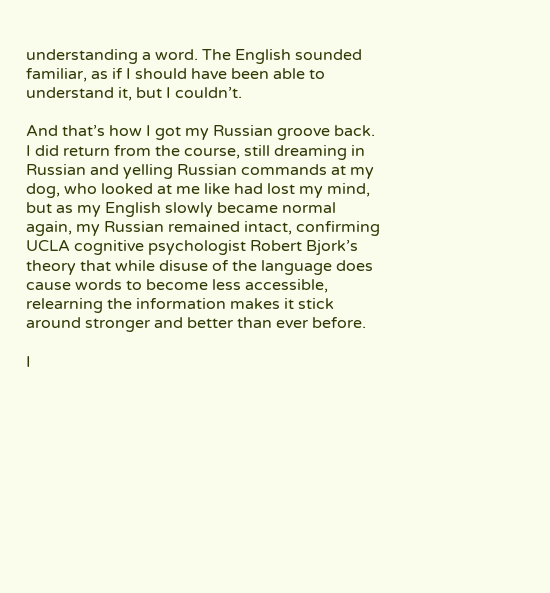understanding a word. The English sounded familiar, as if I should have been able to understand it, but I couldn’t.

And that’s how I got my Russian groove back. I did return from the course, still dreaming in Russian and yelling Russian commands at my dog, who looked at me like had lost my mind, but as my English slowly became normal again, my Russian remained intact, confirming UCLA cognitive psychologist Robert Bjork’s theory that while disuse of the language does cause words to become less accessible, relearning the information makes it stick around stronger and better than ever before.

I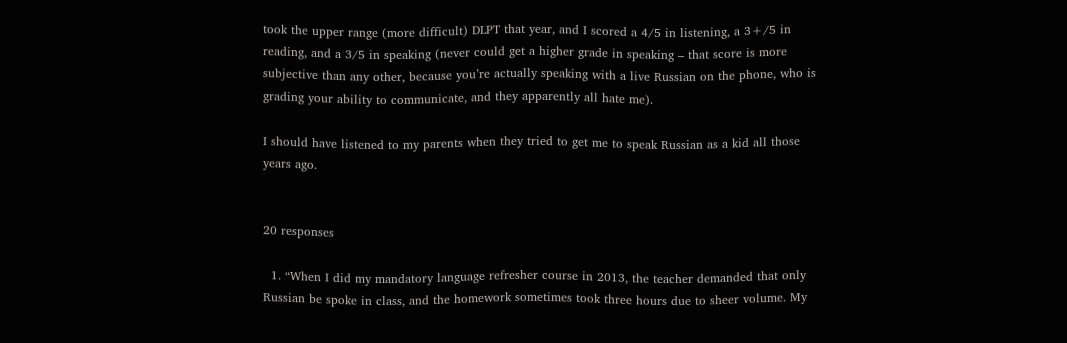took the upper range (more difficult) DLPT that year, and I scored a 4/5 in listening, a 3+/5 in reading, and a 3/5 in speaking (never could get a higher grade in speaking – that score is more subjective than any other, because you’re actually speaking with a live Russian on the phone, who is grading your ability to communicate, and they apparently all hate me).

I should have listened to my parents when they tried to get me to speak Russian as a kid all those years ago.


20 responses

  1. “When I did my mandatory language refresher course in 2013, the teacher demanded that only Russian be spoke in class, and the homework sometimes took three hours due to sheer volume. My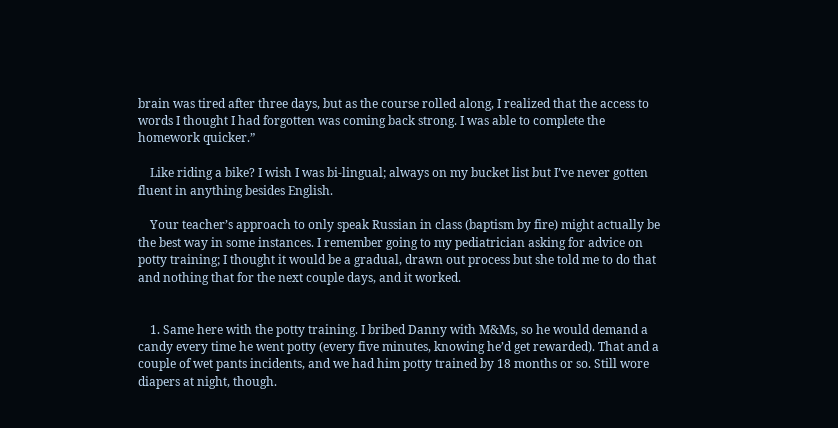brain was tired after three days, but as the course rolled along, I realized that the access to words I thought I had forgotten was coming back strong. I was able to complete the homework quicker.”

    Like riding a bike? I wish I was bi-lingual; always on my bucket list but I’ve never gotten fluent in anything besides English.

    Your teacher’s approach to only speak Russian in class (baptism by fire) might actually be the best way in some instances. I remember going to my pediatrician asking for advice on potty training; I thought it would be a gradual, drawn out process but she told me to do that and nothing that for the next couple days, and it worked.


    1. Same here with the potty training. I bribed Danny with M&Ms, so he would demand a candy every time he went potty (every five minutes, knowing he’d get rewarded). That and a couple of wet pants incidents, and we had him potty trained by 18 months or so. Still wore diapers at night, though.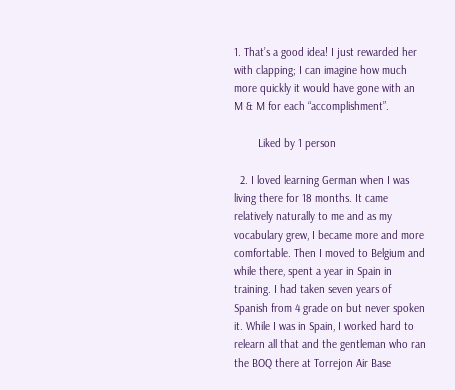1. That’s a good idea! I just rewarded her with clapping; I can imagine how much more quickly it would have gone with an M & M for each “accomplishment”.

        Liked by 1 person

  2. I loved learning German when I was living there for 18 months. It came relatively naturally to me and as my vocabulary grew, I became more and more comfortable. Then I moved to Belgium and while there, spent a year in Spain in training. I had taken seven years of Spanish from 4 grade on but never spoken it. While I was in Spain, I worked hard to relearn all that and the gentleman who ran the BOQ there at Torrejon Air Base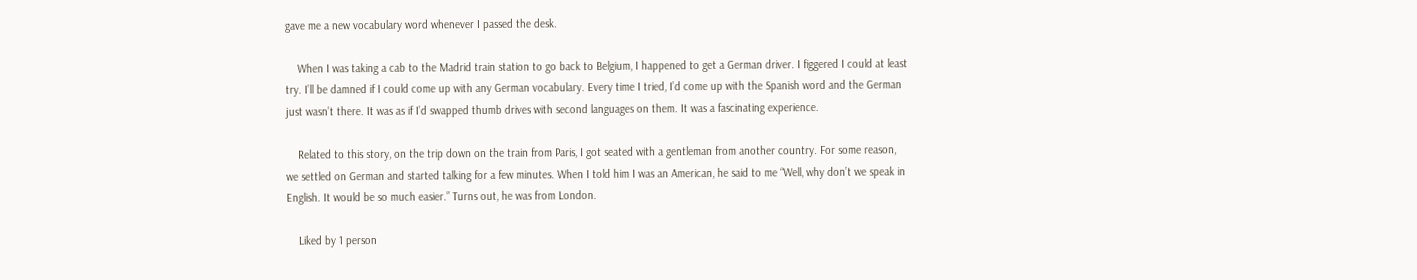gave me a new vocabulary word whenever I passed the desk.

    When I was taking a cab to the Madrid train station to go back to Belgium, I happened to get a German driver. I figgered I could at least try. I’ll be damned if I could come up with any German vocabulary. Every time I tried, I’d come up with the Spanish word and the German just wasn’t there. It was as if I’d swapped thumb drives with second languages on them. It was a fascinating experience.

    Related to this story, on the trip down on the train from Paris, I got seated with a gentleman from another country. For some reason, we settled on German and started talking for a few minutes. When I told him I was an American, he said to me “Well, why don’t we speak in English. It would be so much easier.” Turns out, he was from London.

    Liked by 1 person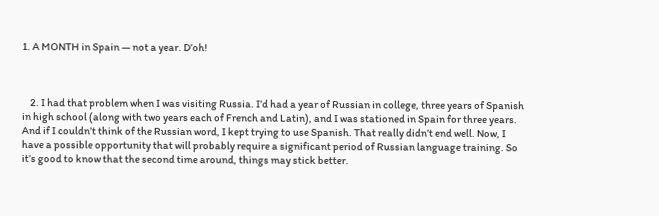1. A MONTH in Spain — not a year. D’oh!



    2. I had that problem when I was visiting Russia. I’d had a year of Russian in college, three years of Spanish in high school (along with two years each of French and Latin), and I was stationed in Spain for three years. And if I couldn’t think of the Russian word, I kept trying to use Spanish. That really didn’t end well. Now, I have a possible opportunity that will probably require a significant period of Russian language training. So it’s good to know that the second time around, things may stick better.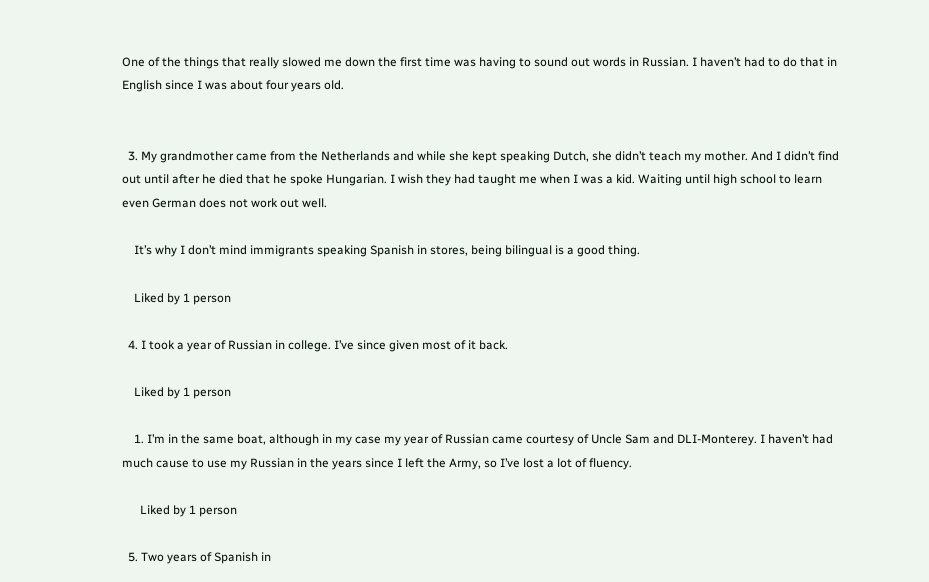One of the things that really slowed me down the first time was having to sound out words in Russian. I haven’t had to do that in English since I was about four years old.


  3. My grandmother came from the Netherlands and while she kept speaking Dutch, she didn’t teach my mother. And I didn’t find out until after he died that he spoke Hungarian. I wish they had taught me when I was a kid. Waiting until high school to learn even German does not work out well.

    It’s why I don’t mind immigrants speaking Spanish in stores, being bilingual is a good thing.

    Liked by 1 person

  4. I took a year of Russian in college. I’ve since given most of it back.

    Liked by 1 person

    1. I’m in the same boat, although in my case my year of Russian came courtesy of Uncle Sam and DLI-Monterey. I haven’t had much cause to use my Russian in the years since I left the Army, so I’ve lost a lot of fluency.

      Liked by 1 person

  5. Two years of Spanish in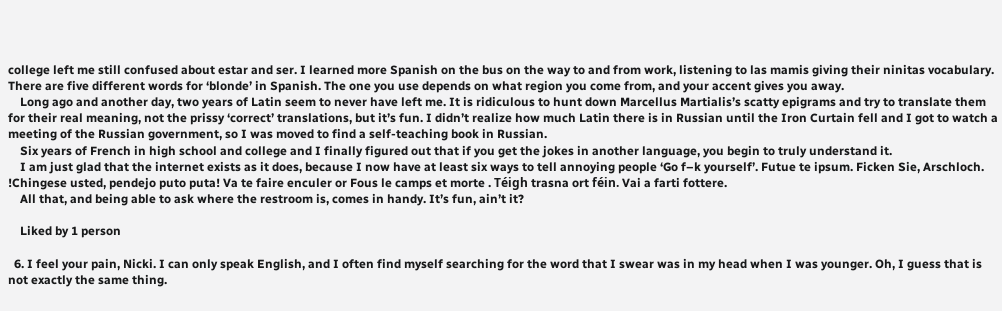college left me still confused about estar and ser. I learned more Spanish on the bus on the way to and from work, listening to las mamis giving their ninitas vocabulary. There are five different words for ‘blonde’ in Spanish. The one you use depends on what region you come from, and your accent gives you away.
    Long ago and another day, two years of Latin seem to never have left me. It is ridiculous to hunt down Marcellus Martialis’s scatty epigrams and try to translate them for their real meaning, not the prissy ‘correct’ translations, but it’s fun. I didn’t realize how much Latin there is in Russian until the Iron Curtain fell and I got to watch a meeting of the Russian government, so I was moved to find a self-teaching book in Russian.
    Six years of French in high school and college and I finally figured out that if you get the jokes in another language, you begin to truly understand it.
    I am just glad that the internet exists as it does, because I now have at least six ways to tell annoying people ‘Go f–k yourself’. Futue te ipsum. Ficken Sie, Arschloch. !Chingese usted, pendejo puto puta! Va te faire enculer or Fous le camps et morte . Téigh trasna ort féin. Vai a farti fottere.
    All that, and being able to ask where the restroom is, comes in handy. It’s fun, ain’t it?

    Liked by 1 person

  6. I feel your pain, Nicki. I can only speak English, and I often find myself searching for the word that I swear was in my head when I was younger. Oh, I guess that is not exactly the same thing.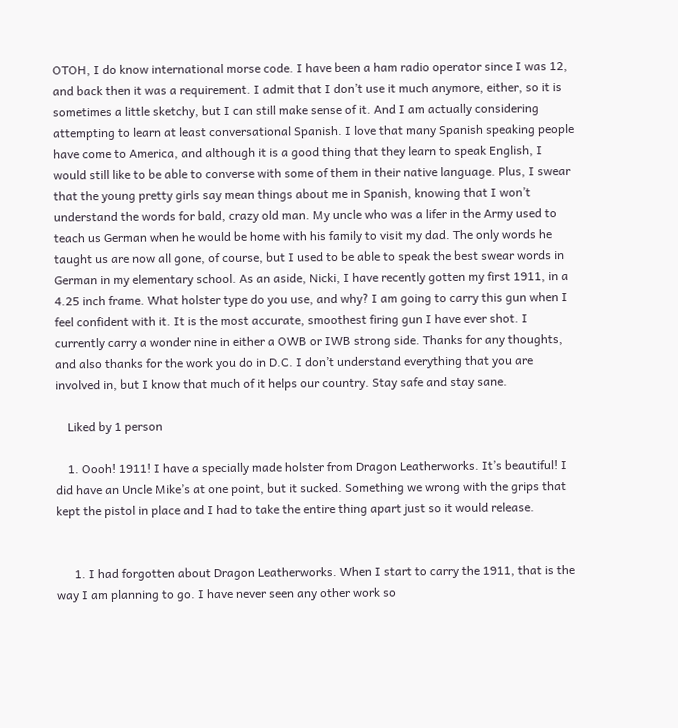OTOH, I do know international morse code. I have been a ham radio operator since I was 12, and back then it was a requirement. I admit that I don’t use it much anymore, either, so it is sometimes a little sketchy, but I can still make sense of it. And I am actually considering attempting to learn at least conversational Spanish. I love that many Spanish speaking people have come to America, and although it is a good thing that they learn to speak English, I would still like to be able to converse with some of them in their native language. Plus, I swear that the young pretty girls say mean things about me in Spanish, knowing that I won’t understand the words for bald, crazy old man. My uncle who was a lifer in the Army used to teach us German when he would be home with his family to visit my dad. The only words he taught us are now all gone, of course, but I used to be able to speak the best swear words in German in my elementary school. As an aside, Nicki, I have recently gotten my first 1911, in a 4.25 inch frame. What holster type do you use, and why? I am going to carry this gun when I feel confident with it. It is the most accurate, smoothest firing gun I have ever shot. I currently carry a wonder nine in either a OWB or IWB strong side. Thanks for any thoughts, and also thanks for the work you do in D.C. I don’t understand everything that you are involved in, but I know that much of it helps our country. Stay safe and stay sane.

    Liked by 1 person

    1. Oooh! 1911! I have a specially made holster from Dragon Leatherworks. It’s beautiful! I did have an Uncle Mike’s at one point, but it sucked. Something we wrong with the grips that kept the pistol in place and I had to take the entire thing apart just so it would release.


      1. I had forgotten about Dragon Leatherworks. When I start to carry the 1911, that is the way I am planning to go. I have never seen any other work so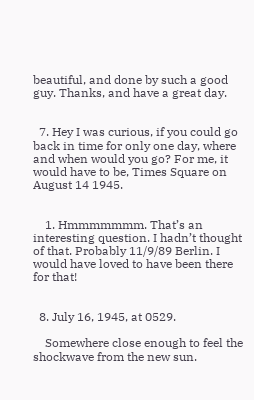beautiful, and done by such a good guy. Thanks, and have a great day.


  7. Hey I was curious, if you could go back in time for only one day, where and when would you go? For me, it would have to be, Times Square on August 14 1945.


    1. Hmmmmmmm. That’s an interesting question. I hadn’t thought of that. Probably 11/9/89 Berlin. I would have loved to have been there for that!


  8. July 16, 1945, at 0529.

    Somewhere close enough to feel the shockwave from the new sun.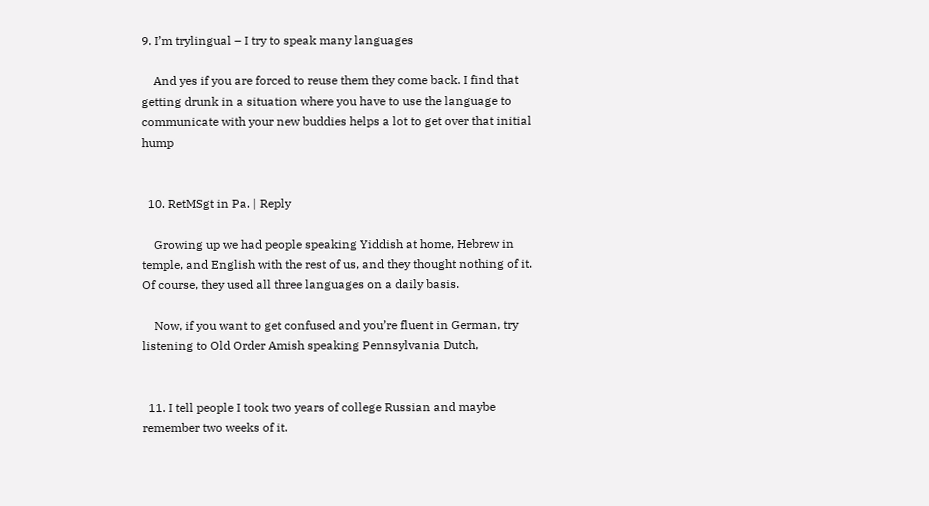9. I’m trylingual – I try to speak many languages

    And yes if you are forced to reuse them they come back. I find that getting drunk in a situation where you have to use the language to communicate with your new buddies helps a lot to get over that initial hump


  10. RetMSgt in Pa. | Reply

    Growing up we had people speaking Yiddish at home, Hebrew in temple, and English with the rest of us, and they thought nothing of it. Of course, they used all three languages on a daily basis.

    Now, if you want to get confused and you’re fluent in German, try listening to Old Order Amish speaking Pennsylvania Dutch,


  11. I tell people I took two years of college Russian and maybe remember two weeks of it.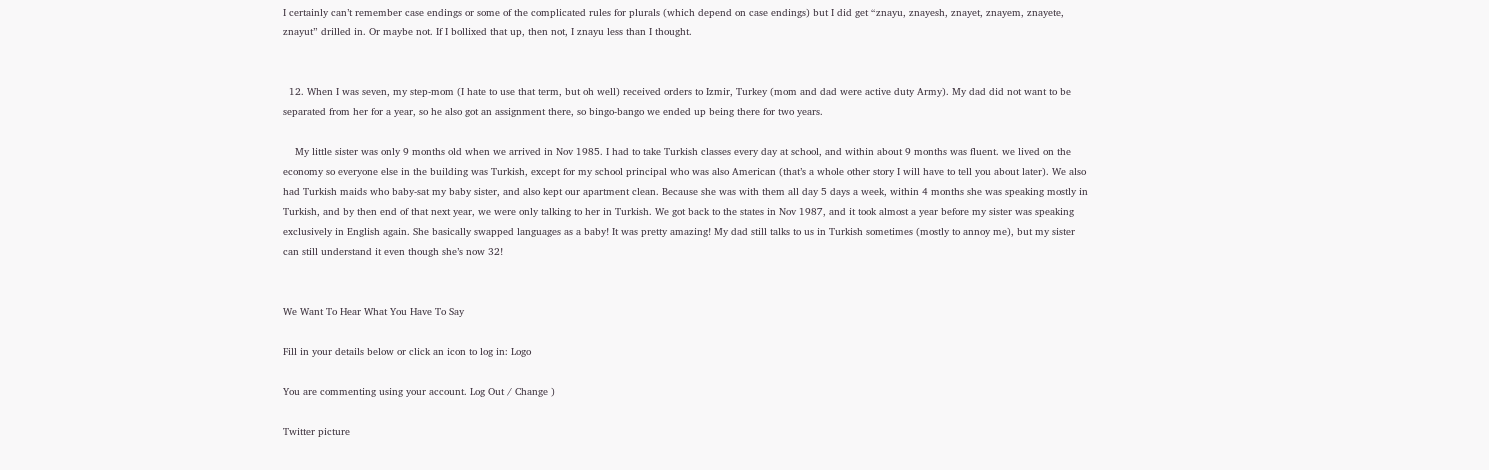I certainly can’t remember case endings or some of the complicated rules for plurals (which depend on case endings) but I did get “znayu, znayesh, znayet, znayem, znayete, znayut” drilled in. Or maybe not. If I bollixed that up, then not, I znayu less than I thought.


  12. When I was seven, my step-mom (I hate to use that term, but oh well) received orders to Izmir, Turkey (mom and dad were active duty Army). My dad did not want to be separated from her for a year, so he also got an assignment there, so bingo-bango we ended up being there for two years.

    My little sister was only 9 months old when we arrived in Nov 1985. I had to take Turkish classes every day at school, and within about 9 months was fluent. we lived on the economy so everyone else in the building was Turkish, except for my school principal who was also American (that’s a whole other story I will have to tell you about later). We also had Turkish maids who baby-sat my baby sister, and also kept our apartment clean. Because she was with them all day 5 days a week, within 4 months she was speaking mostly in Turkish, and by then end of that next year, we were only talking to her in Turkish. We got back to the states in Nov 1987, and it took almost a year before my sister was speaking exclusively in English again. She basically swapped languages as a baby! It was pretty amazing! My dad still talks to us in Turkish sometimes (mostly to annoy me), but my sister can still understand it even though she’s now 32!


We Want To Hear What You Have To Say

Fill in your details below or click an icon to log in: Logo

You are commenting using your account. Log Out / Change )

Twitter picture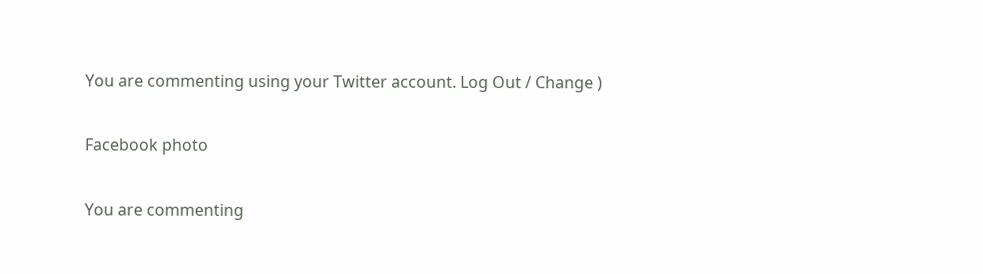You are commenting using your Twitter account. Log Out / Change )

Facebook photo

You are commenting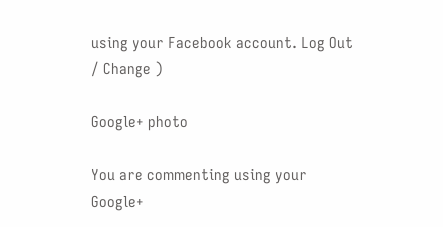using your Facebook account. Log Out / Change )

Google+ photo

You are commenting using your Google+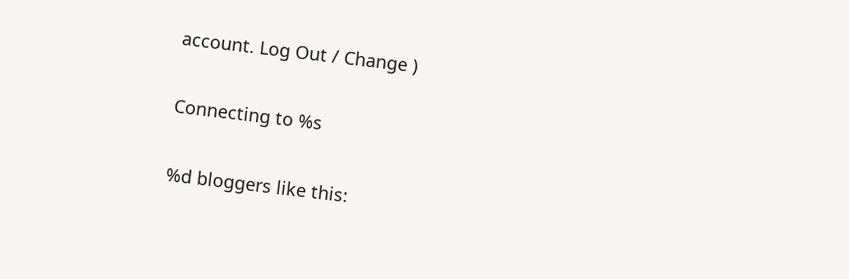account. Log Out / Change )

Connecting to %s

%d bloggers like this: